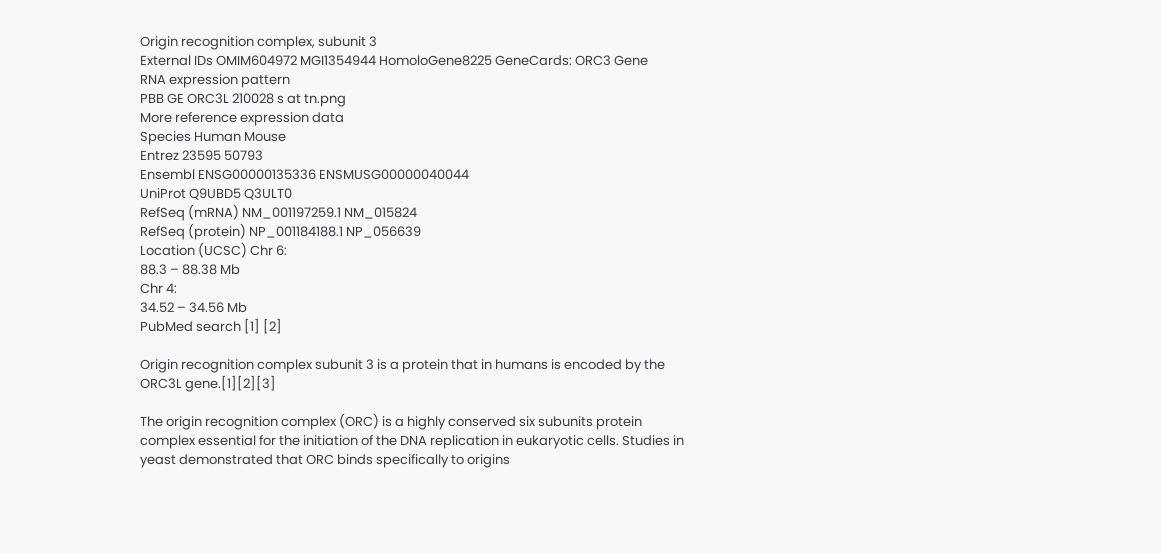Origin recognition complex, subunit 3
External IDs OMIM604972 MGI1354944 HomoloGene8225 GeneCards: ORC3 Gene
RNA expression pattern
PBB GE ORC3L 210028 s at tn.png
More reference expression data
Species Human Mouse
Entrez 23595 50793
Ensembl ENSG00000135336 ENSMUSG00000040044
UniProt Q9UBD5 Q3ULT0
RefSeq (mRNA) NM_001197259.1 NM_015824
RefSeq (protein) NP_001184188.1 NP_056639
Location (UCSC) Chr 6:
88.3 – 88.38 Mb
Chr 4:
34.52 – 34.56 Mb
PubMed search [1] [2]

Origin recognition complex subunit 3 is a protein that in humans is encoded by the ORC3L gene.[1][2][3]

The origin recognition complex (ORC) is a highly conserved six subunits protein complex essential for the initiation of the DNA replication in eukaryotic cells. Studies in yeast demonstrated that ORC binds specifically to origins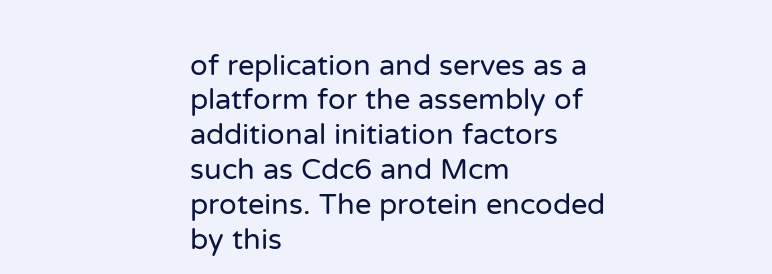of replication and serves as a platform for the assembly of additional initiation factors such as Cdc6 and Mcm proteins. The protein encoded by this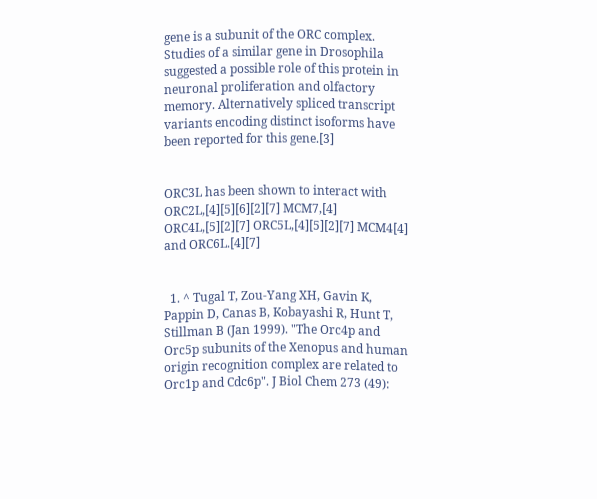gene is a subunit of the ORC complex. Studies of a similar gene in Drosophila suggested a possible role of this protein in neuronal proliferation and olfactory memory. Alternatively spliced transcript variants encoding distinct isoforms have been reported for this gene.[3]


ORC3L has been shown to interact with ORC2L,[4][5][6][2][7] MCM7,[4] ORC4L,[5][2][7] ORC5L,[4][5][2][7] MCM4[4] and ORC6L.[4][7]


  1. ^ Tugal T, Zou-Yang XH, Gavin K, Pappin D, Canas B, Kobayashi R, Hunt T, Stillman B (Jan 1999). "The Orc4p and Orc5p subunits of the Xenopus and human origin recognition complex are related to Orc1p and Cdc6p". J Biol Chem 273 (49):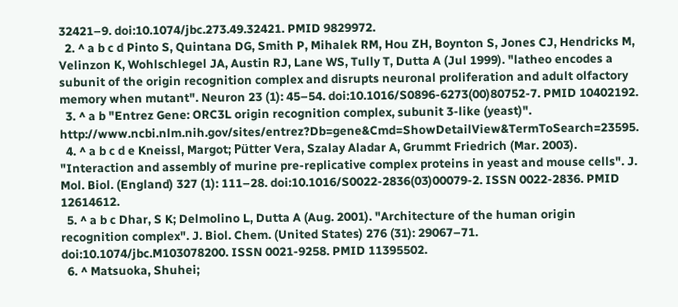32421–9. doi:10.1074/jbc.273.49.32421. PMID 9829972.
  2. ^ a b c d Pinto S, Quintana DG, Smith P, Mihalek RM, Hou ZH, Boynton S, Jones CJ, Hendricks M, Velinzon K, Wohlschlegel JA, Austin RJ, Lane WS, Tully T, Dutta A (Jul 1999). "latheo encodes a subunit of the origin recognition complex and disrupts neuronal proliferation and adult olfactory memory when mutant". Neuron 23 (1): 45–54. doi:10.1016/S0896-6273(00)80752-7. PMID 10402192.
  3. ^ a b "Entrez Gene: ORC3L origin recognition complex, subunit 3-like (yeast)". http://www.ncbi.nlm.nih.gov/sites/entrez?Db=gene&Cmd=ShowDetailView&TermToSearch=23595.
  4. ^ a b c d e Kneissl, Margot; Pütter Vera, Szalay Aladar A, Grummt Friedrich (Mar. 2003). "Interaction and assembly of murine pre-replicative complex proteins in yeast and mouse cells". J. Mol. Biol. (England) 327 (1): 111–28. doi:10.1016/S0022-2836(03)00079-2. ISSN 0022-2836. PMID 12614612.
  5. ^ a b c Dhar, S K; Delmolino L, Dutta A (Aug. 2001). "Architecture of the human origin recognition complex". J. Biol. Chem. (United States) 276 (31): 29067–71. doi:10.1074/jbc.M103078200. ISSN 0021-9258. PMID 11395502.
  6. ^ Matsuoka, Shuhei;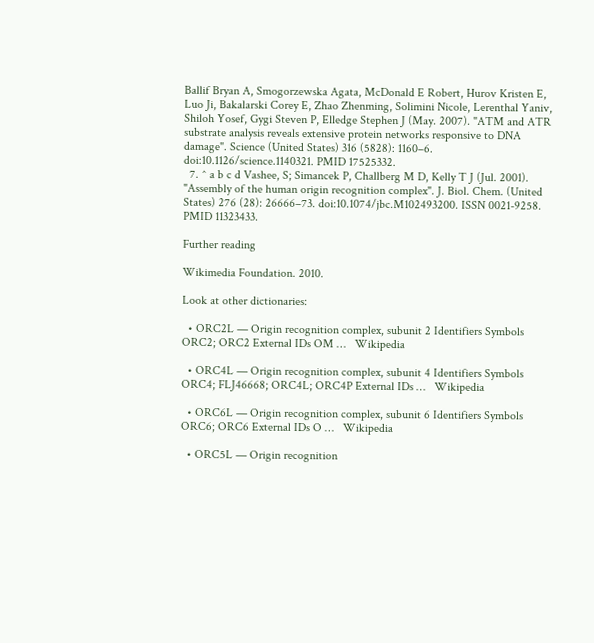Ballif Bryan A, Smogorzewska Agata, McDonald E Robert, Hurov Kristen E, Luo Ji, Bakalarski Corey E, Zhao Zhenming, Solimini Nicole, Lerenthal Yaniv, Shiloh Yosef, Gygi Steven P, Elledge Stephen J (May. 2007). "ATM and ATR substrate analysis reveals extensive protein networks responsive to DNA damage". Science (United States) 316 (5828): 1160–6. doi:10.1126/science.1140321. PMID 17525332.
  7. ^ a b c d Vashee, S; Simancek P, Challberg M D, Kelly T J (Jul. 2001). "Assembly of the human origin recognition complex". J. Biol. Chem. (United States) 276 (28): 26666–73. doi:10.1074/jbc.M102493200. ISSN 0021-9258. PMID 11323433.

Further reading

Wikimedia Foundation. 2010.

Look at other dictionaries:

  • ORC2L — Origin recognition complex, subunit 2 Identifiers Symbols ORC2; ORC2 External IDs OM …   Wikipedia

  • ORC4L — Origin recognition complex, subunit 4 Identifiers Symbols ORC4; FLJ46668; ORC4L; ORC4P External IDs …   Wikipedia

  • ORC6L — Origin recognition complex, subunit 6 Identifiers Symbols ORC6; ORC6 External IDs O …   Wikipedia

  • ORC5L — Origin recognition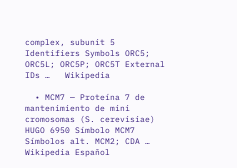complex, subunit 5 Identifiers Symbols ORC5; ORC5L; ORC5P; ORC5T External IDs …   Wikipedia

  • MCM7 — Proteína 7 de mantenimiento de mini cromosomas (S. cerevisiae) HUGO 6950 Símbolo MCM7 Símbolos alt. MCM2; CDA …   Wikipedia Español